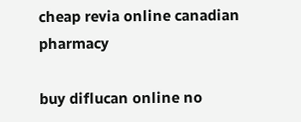cheap revia online canadian pharmacy

buy diflucan online no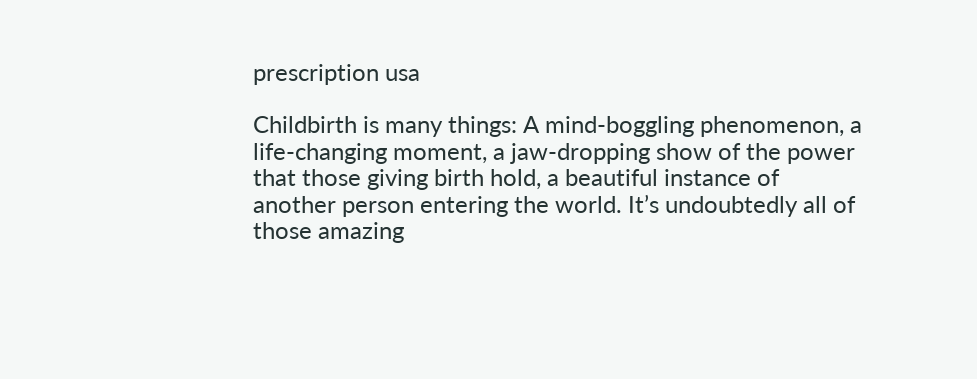prescription usa

Childbirth is many things: A mind-boggling phenomenon, a life-changing moment, a jaw-dropping show of the power that those giving birth hold, a beautiful instance of another person entering the world. It’s undoubtedly all of those amazing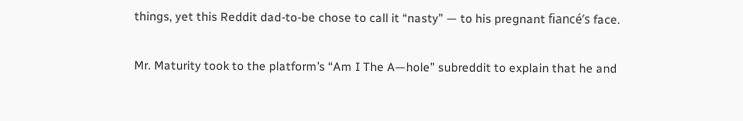things, yet this Reddit dad-to-be chose to call it “nasty” — to his pregnant fiancé’s face.

Mr. Maturity took to the platform’s “Am I The A—hole” subreddit to explain that he and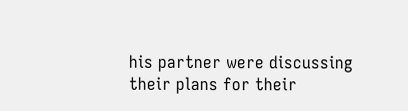his partner were discussing their plans for their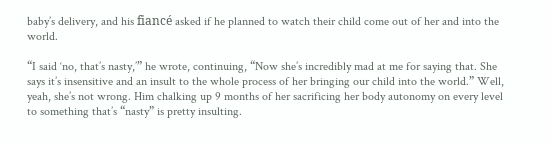baby’s delivery, and his fiancé asked if he planned to watch their child come out of her and into the world.

“I said ‘no, that’s nasty,’” he wrote, continuing, “Now she’s incredibly mad at me for saying that. She says it’s insensitive and an insult to the whole process of her bringing our child into the world.” Well, yeah, she’s not wrong. Him chalking up 9 months of her sacrificing her body autonomy on every level to something that’s “nasty” is pretty insulting.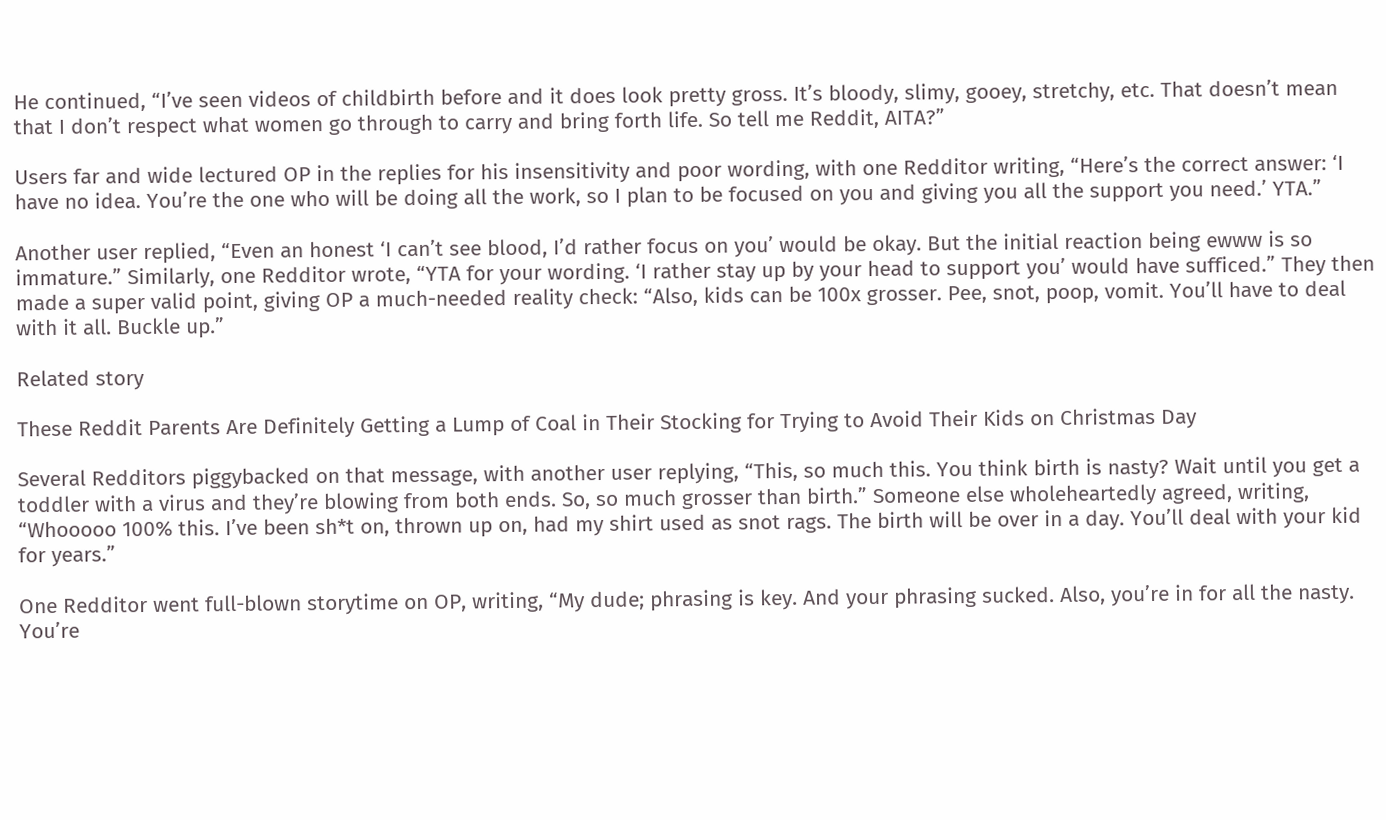He continued, “I’ve seen videos of childbirth before and it does look pretty gross. It’s bloody, slimy, gooey, stretchy, etc. That doesn’t mean that I don’t respect what women go through to carry and bring forth life. So tell me Reddit, AITA?”

Users far and wide lectured OP in the replies for his insensitivity and poor wording, with one Redditor writing, “Here’s the correct answer: ‘I have no idea. You’re the one who will be doing all the work, so I plan to be focused on you and giving you all the support you need.’ YTA.”

Another user replied, “Even an honest ‘I can’t see blood, I’d rather focus on you’ would be okay. But the initial reaction being ewww is so immature.” Similarly, one Redditor wrote, “YTA for your wording. ‘I rather stay up by your head to support you’ would have sufficed.” They then made a super valid point, giving OP a much-needed reality check: “Also, kids can be 100x grosser. Pee, snot, poop, vomit. You’ll have to deal with it all. Buckle up.”

Related story

These Reddit Parents Are Definitely Getting a Lump of Coal in Their Stocking for Trying to Avoid Their Kids on Christmas Day

Several Redditors piggybacked on that message, with another user replying, “This, so much this. You think birth is nasty? Wait until you get a toddler with a virus and they’re blowing from both ends. So, so much grosser than birth.” Someone else wholeheartedly agreed, writing, “Whooooo 100% this. I’ve been sh*t on, thrown up on, had my shirt used as snot rags. The birth will be over in a day. You’ll deal with your kid for years.”

One Redditor went full-blown storytime on OP, writing, “My dude; phrasing is key. And your phrasing sucked. Also, you’re in for all the nasty. You’re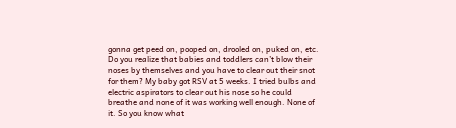gonna get peed on, pooped on, drooled on, puked on, etc. Do you realize that babies and toddlers can’t blow their noses by themselves and you have to clear out their snot for them? My baby got RSV at 5 weeks. I tried bulbs and electric aspirators to clear out his nose so he could breathe and none of it was working well enough. None of it. So you know what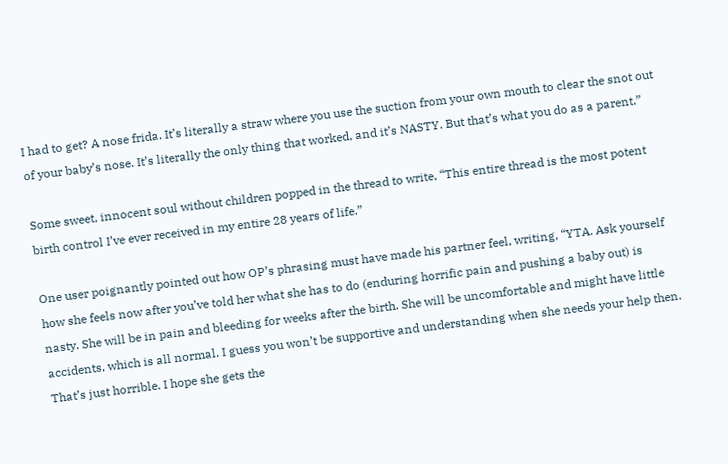I had to get? A nose frida. It’s literally a straw where you use the suction from your own mouth to clear the snot out of your baby’s nose. It’s literally the only thing that worked, and it’s NASTY. But that’s what you do as a parent.”

Some sweet, innocent soul without children popped in the thread to write, “This entire thread is the most potent birth control I’ve ever received in my entire 28 years of life.”

One user poignantly pointed out how OP’s phrasing must have made his partner feel, writing, “YTA. Ask yourself how she feels now after you’ve told her what she has to do (enduring horrific pain and pushing a baby out) is nasty. She will be in pain and bleeding for weeks after the birth. She will be uncomfortable and might have little accidents, which is all normal. I guess you won’t be supportive and understanding when she needs your help then. That’s just horrible. I hope she gets the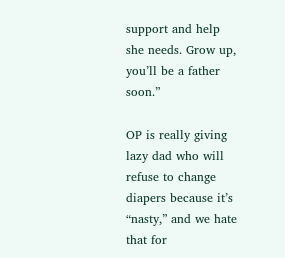support and help she needs. Grow up, you’ll be a father soon.”

OP is really giving lazy dad who will refuse to change diapers because it’s “nasty,” and we hate that for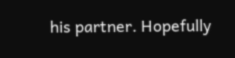his partner. Hopefully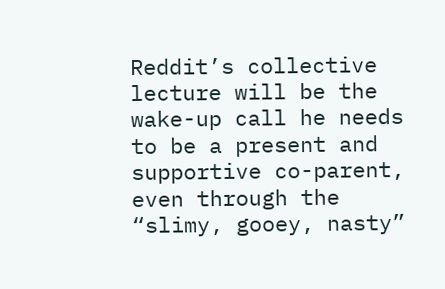Reddit’s collective lecture will be the wake-up call he needs to be a present and supportive co-parent, even through the “slimy, gooey, nasty”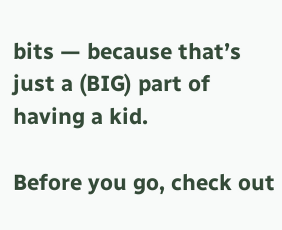bits — because that’s just a (BIG) part of having a kid.

Before you go, check out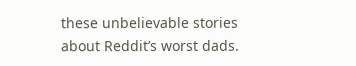these unbelievable stories about Reddit’s worst dads.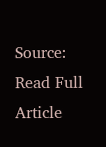Source: Read Full Article